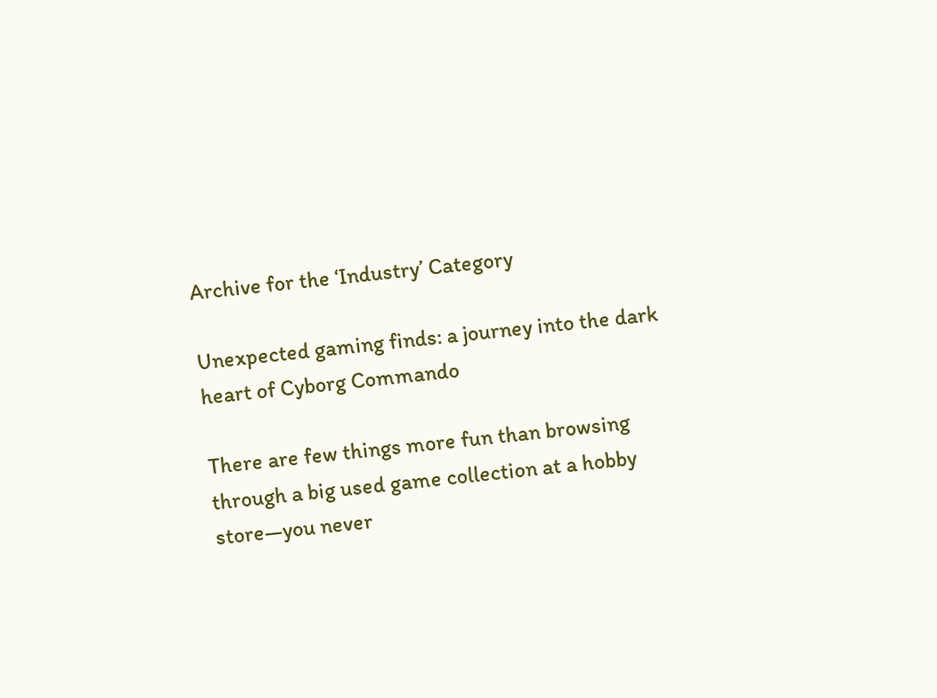Archive for the ‘Industry’ Category

Unexpected gaming finds: a journey into the dark heart of Cyborg Commando

There are few things more fun than browsing through a big used game collection at a hobby store—you never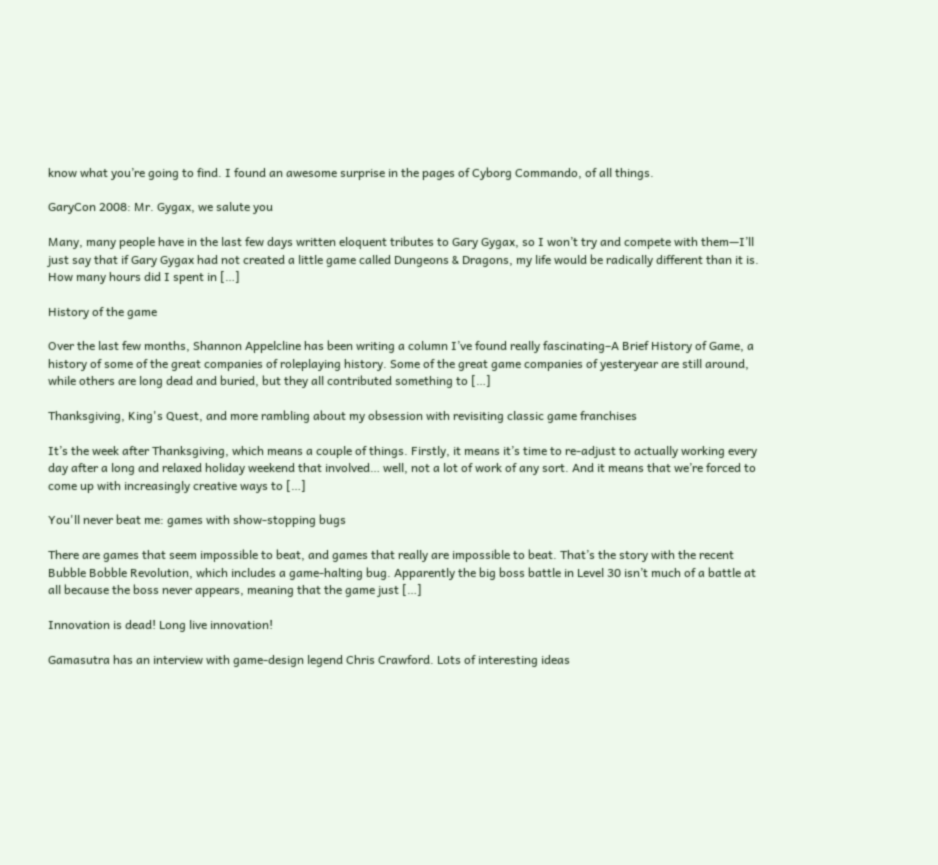know what you’re going to find. I found an awesome surprise in the pages of Cyborg Commando, of all things.

GaryCon 2008: Mr. Gygax, we salute you

Many, many people have in the last few days written eloquent tributes to Gary Gygax, so I won’t try and compete with them—I’ll just say that if Gary Gygax had not created a little game called Dungeons & Dragons, my life would be radically different than it is. How many hours did I spent in […]

History of the game

Over the last few months, Shannon Appelcline has been writing a column I’ve found really fascinating–A Brief History of Game, a history of some of the great companies of roleplaying history. Some of the great game companies of yesteryear are still around, while others are long dead and buried, but they all contributed something to […]

Thanksgiving, King's Quest, and more rambling about my obsession with revisiting classic game franchises

It’s the week after Thanksgiving, which means a couple of things. Firstly, it means it’s time to re-adjust to actually working every day after a long and relaxed holiday weekend that involved… well, not a lot of work of any sort. And it means that we’re forced to come up with increasingly creative ways to […]

You'll never beat me: games with show-stopping bugs

There are games that seem impossible to beat, and games that really are impossible to beat. That’s the story with the recent Bubble Bobble Revolution, which includes a game-halting bug. Apparently the big boss battle in Level 30 isn’t much of a battle at all because the boss never appears, meaning that the game just […]

Innovation is dead! Long live innovation!

Gamasutra has an interview with game-design legend Chris Crawford. Lots of interesting ideas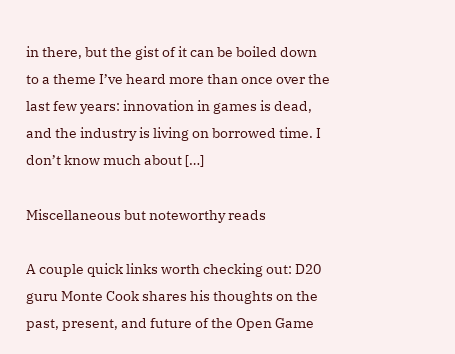in there, but the gist of it can be boiled down to a theme I’ve heard more than once over the last few years: innovation in games is dead, and the industry is living on borrowed time. I don’t know much about […]

Miscellaneous but noteworthy reads

A couple quick links worth checking out: D20 guru Monte Cook shares his thoughts on the past, present, and future of the Open Game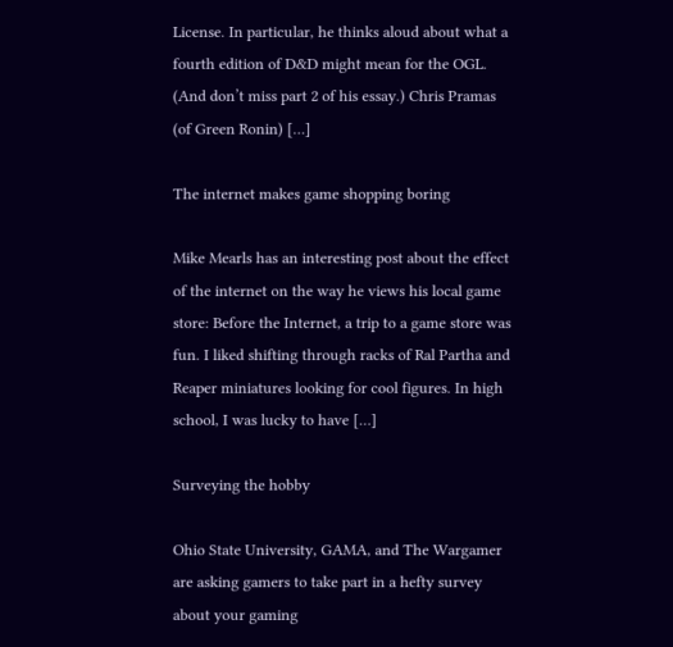License. In particular, he thinks aloud about what a fourth edition of D&D might mean for the OGL. (And don’t miss part 2 of his essay.) Chris Pramas (of Green Ronin) […]

The internet makes game shopping boring

Mike Mearls has an interesting post about the effect of the internet on the way he views his local game store: Before the Internet, a trip to a game store was fun. I liked shifting through racks of Ral Partha and Reaper miniatures looking for cool figures. In high school, I was lucky to have […]

Surveying the hobby

Ohio State University, GAMA, and The Wargamer are asking gamers to take part in a hefty survey about your gaming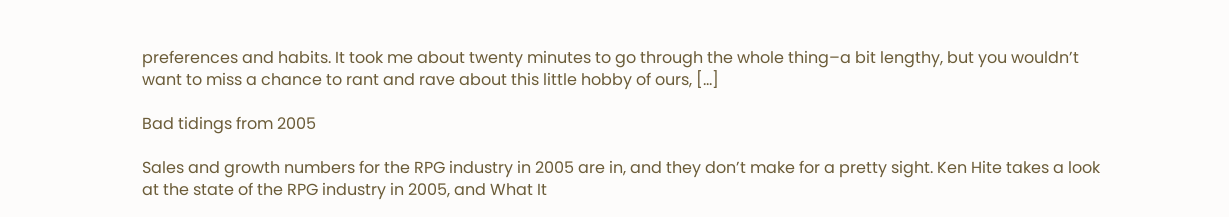preferences and habits. It took me about twenty minutes to go through the whole thing–a bit lengthy, but you wouldn’t want to miss a chance to rant and rave about this little hobby of ours, […]

Bad tidings from 2005

Sales and growth numbers for the RPG industry in 2005 are in, and they don’t make for a pretty sight. Ken Hite takes a look at the state of the RPG industry in 2005, and What It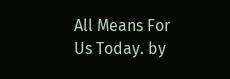All Means For Us Today. by